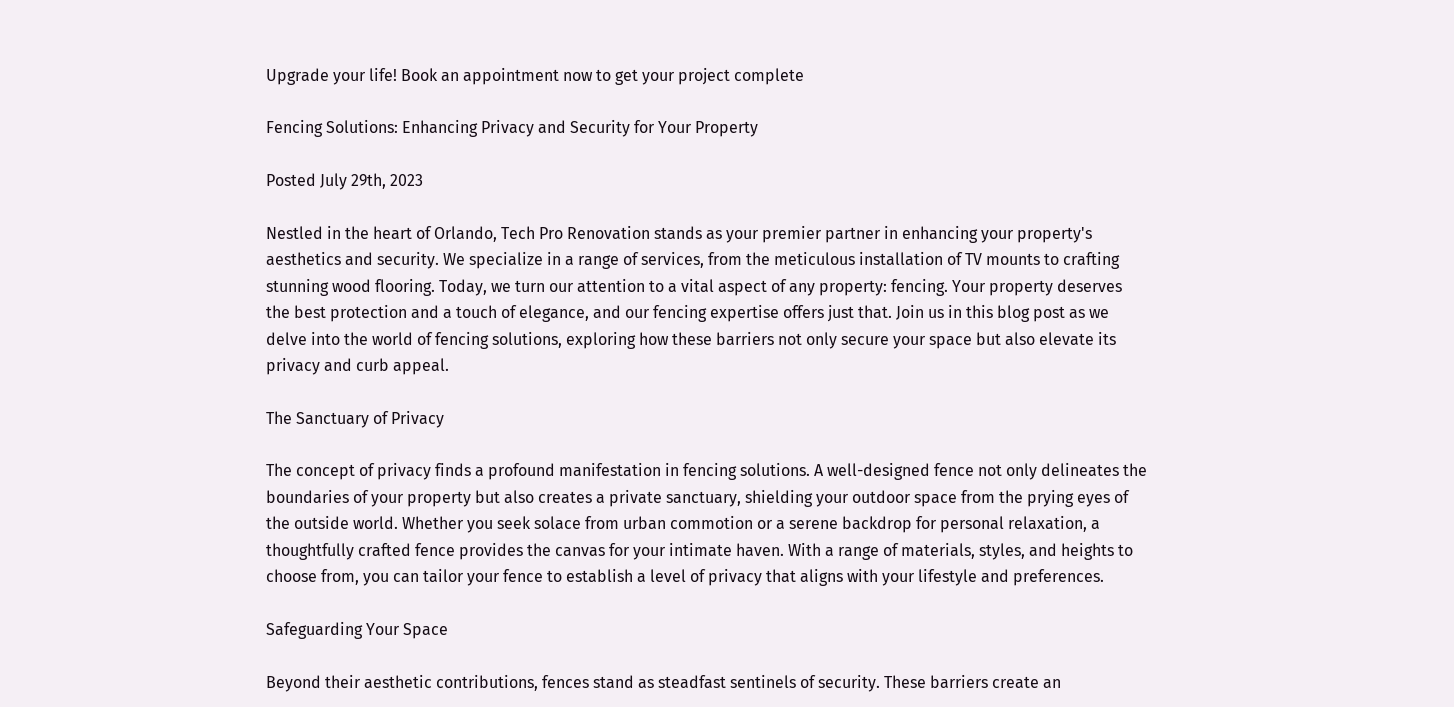Upgrade your life! Book an appointment now to get your project complete

Fencing Solutions: Enhancing Privacy and Security for Your Property

Posted July 29th, 2023

Nestled in the heart of Orlando, Tech Pro Renovation stands as your premier partner in enhancing your property's aesthetics and security. We specialize in a range of services, from the meticulous installation of TV mounts to crafting stunning wood flooring. Today, we turn our attention to a vital aspect of any property: fencing. Your property deserves the best protection and a touch of elegance, and our fencing expertise offers just that. Join us in this blog post as we delve into the world of fencing solutions, exploring how these barriers not only secure your space but also elevate its privacy and curb appeal.

The Sanctuary of Privacy

The concept of privacy finds a profound manifestation in fencing solutions. A well-designed fence not only delineates the boundaries of your property but also creates a private sanctuary, shielding your outdoor space from the prying eyes of the outside world. Whether you seek solace from urban commotion or a serene backdrop for personal relaxation, a thoughtfully crafted fence provides the canvas for your intimate haven. With a range of materials, styles, and heights to choose from, you can tailor your fence to establish a level of privacy that aligns with your lifestyle and preferences.

Safeguarding Your Space

Beyond their aesthetic contributions, fences stand as steadfast sentinels of security. These barriers create an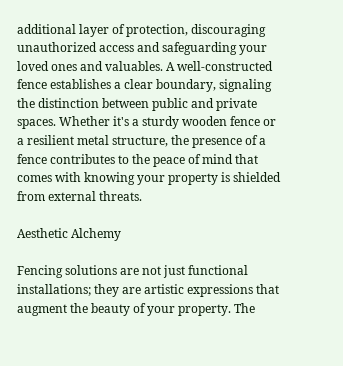additional layer of protection, discouraging unauthorized access and safeguarding your loved ones and valuables. A well-constructed fence establishes a clear boundary, signaling the distinction between public and private spaces. Whether it's a sturdy wooden fence or a resilient metal structure, the presence of a fence contributes to the peace of mind that comes with knowing your property is shielded from external threats.

Aesthetic Alchemy

Fencing solutions are not just functional installations; they are artistic expressions that augment the beauty of your property. The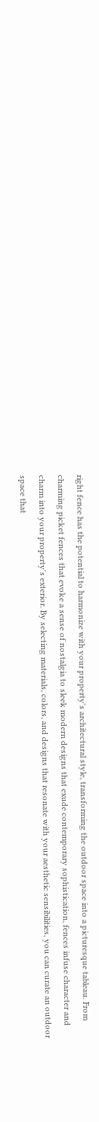right fence has the potential to harmonize with your property's architectural style, transforming the outdoor space into a picturesque tableau. From charming picket fences that evoke a sense of nostalgia to sleek modern designs that exude contemporary sophistication, fences infuse character and charm into your property's exterior. By selecting materials, colors, and designs that resonate with your aesthetic sensibilities, you can curate an outdoor space that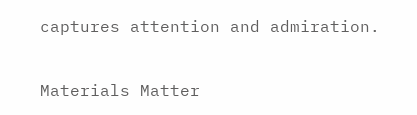captures attention and admiration.

Materials Matter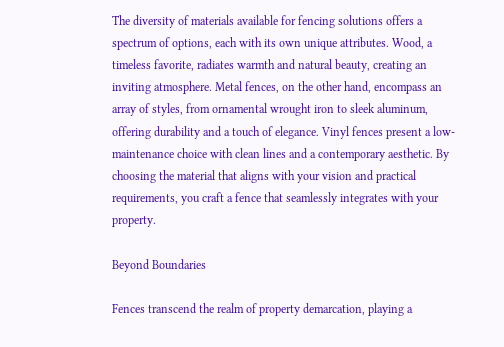The diversity of materials available for fencing solutions offers a spectrum of options, each with its own unique attributes. Wood, a timeless favorite, radiates warmth and natural beauty, creating an inviting atmosphere. Metal fences, on the other hand, encompass an array of styles, from ornamental wrought iron to sleek aluminum, offering durability and a touch of elegance. Vinyl fences present a low-maintenance choice with clean lines and a contemporary aesthetic. By choosing the material that aligns with your vision and practical requirements, you craft a fence that seamlessly integrates with your property.

Beyond Boundaries

Fences transcend the realm of property demarcation, playing a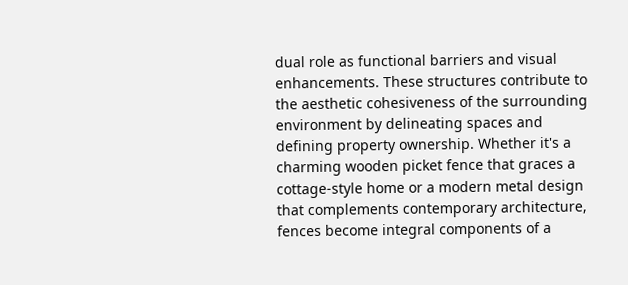dual role as functional barriers and visual enhancements. These structures contribute to the aesthetic cohesiveness of the surrounding environment by delineating spaces and defining property ownership. Whether it's a charming wooden picket fence that graces a cottage-style home or a modern metal design that complements contemporary architecture, fences become integral components of a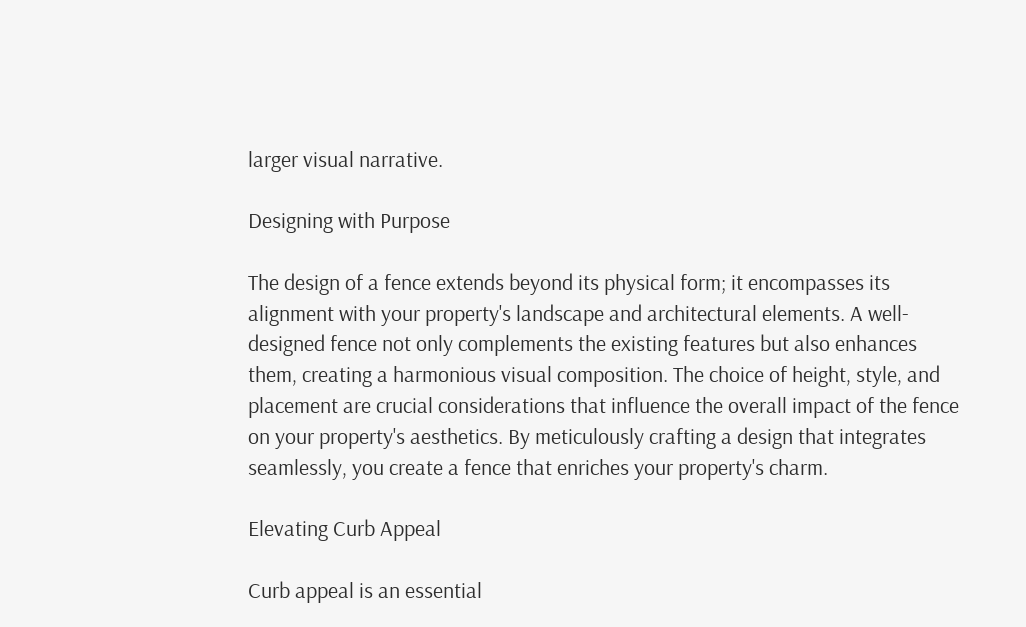larger visual narrative.

Designing with Purpose

The design of a fence extends beyond its physical form; it encompasses its alignment with your property's landscape and architectural elements. A well-designed fence not only complements the existing features but also enhances them, creating a harmonious visual composition. The choice of height, style, and placement are crucial considerations that influence the overall impact of the fence on your property's aesthetics. By meticulously crafting a design that integrates seamlessly, you create a fence that enriches your property's charm.

Elevating Curb Appeal

Curb appeal is an essential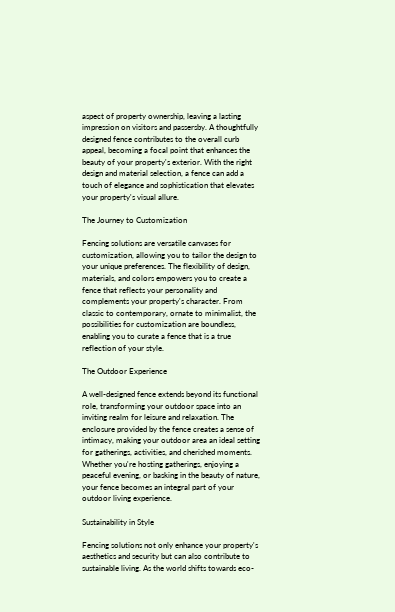aspect of property ownership, leaving a lasting impression on visitors and passersby. A thoughtfully designed fence contributes to the overall curb appeal, becoming a focal point that enhances the beauty of your property's exterior. With the right design and material selection, a fence can add a touch of elegance and sophistication that elevates your property's visual allure.

The Journey to Customization

Fencing solutions are versatile canvases for customization, allowing you to tailor the design to your unique preferences. The flexibility of design, materials, and colors empowers you to create a fence that reflects your personality and complements your property's character. From classic to contemporary, ornate to minimalist, the possibilities for customization are boundless, enabling you to curate a fence that is a true reflection of your style.

The Outdoor Experience

A well-designed fence extends beyond its functional role, transforming your outdoor space into an inviting realm for leisure and relaxation. The enclosure provided by the fence creates a sense of intimacy, making your outdoor area an ideal setting for gatherings, activities, and cherished moments. Whether you're hosting gatherings, enjoying a peaceful evening, or basking in the beauty of nature, your fence becomes an integral part of your outdoor living experience.

Sustainability in Style

Fencing solutions not only enhance your property's aesthetics and security but can also contribute to sustainable living. As the world shifts towards eco-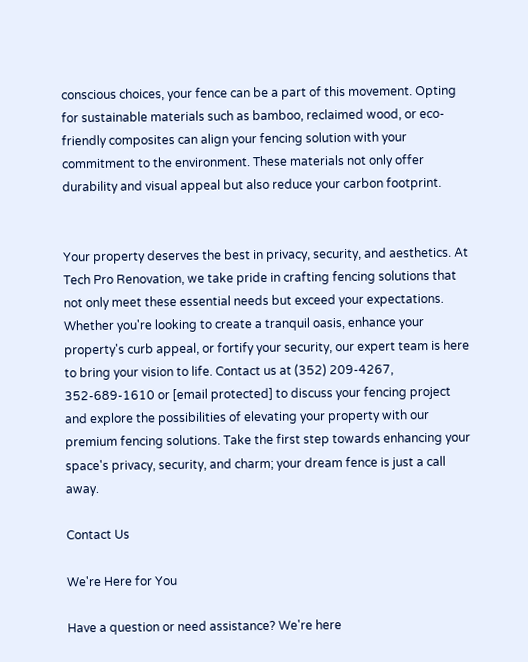conscious choices, your fence can be a part of this movement. Opting for sustainable materials such as bamboo, reclaimed wood, or eco-friendly composites can align your fencing solution with your commitment to the environment. These materials not only offer durability and visual appeal but also reduce your carbon footprint.


Your property deserves the best in privacy, security, and aesthetics. At Tech Pro Renovation, we take pride in crafting fencing solutions that not only meet these essential needs but exceed your expectations. Whether you're looking to create a tranquil oasis, enhance your property's curb appeal, or fortify your security, our expert team is here to bring your vision to life. Contact us at (352) 209-4267, 352-689-1610 or [email protected] to discuss your fencing project and explore the possibilities of elevating your property with our premium fencing solutions. Take the first step towards enhancing your space's privacy, security, and charm; your dream fence is just a call away.

Contact Us

We're Here for You

Have a question or need assistance? We're here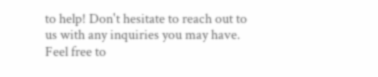to help! Don't hesitate to reach out to us with any inquiries you may have. Feel free to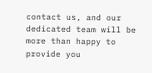contact us, and our dedicated team will be more than happy to provide you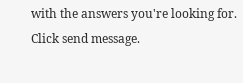with the answers you're looking for. Click send message.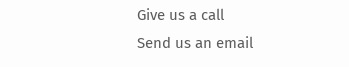Give us a call
Send us an email